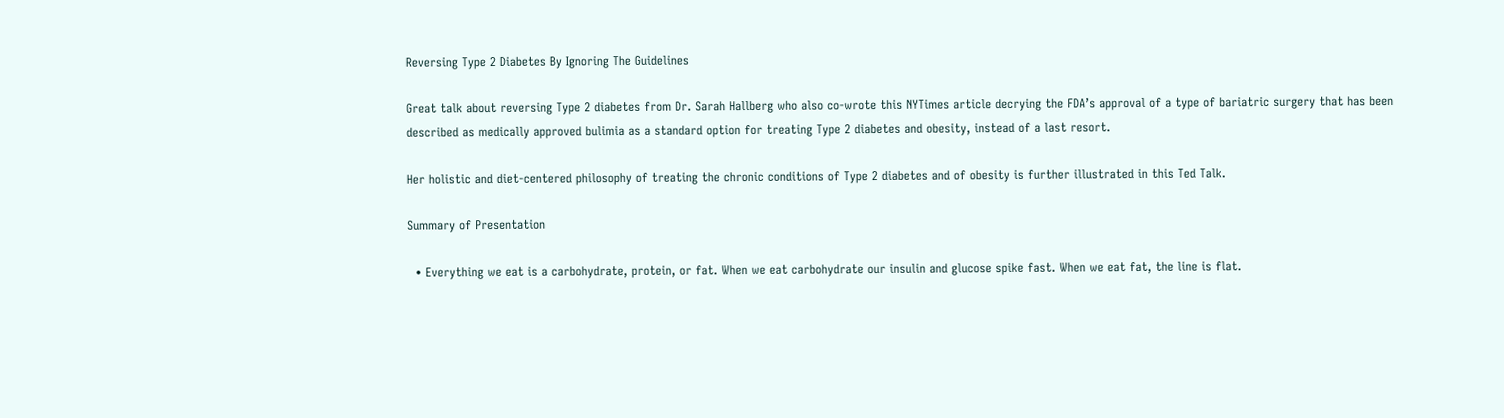Reversing Type 2 Diabetes By Ignoring The Guidelines

Great talk about reversing Type 2 diabetes from Dr. Sarah Hallberg who also co-wrote this NYTimes article decrying the FDA’s approval of a type of bariatric surgery that has been described as medically approved bulimia as a standard option for treating Type 2 diabetes and obesity, instead of a last resort.

Her holistic and diet-centered philosophy of treating the chronic conditions of Type 2 diabetes and of obesity is further illustrated in this Ted Talk.

Summary of Presentation

  • Everything we eat is a carbohydrate, protein, or fat. When we eat carbohydrate our insulin and glucose spike fast. When we eat fat, the line is flat.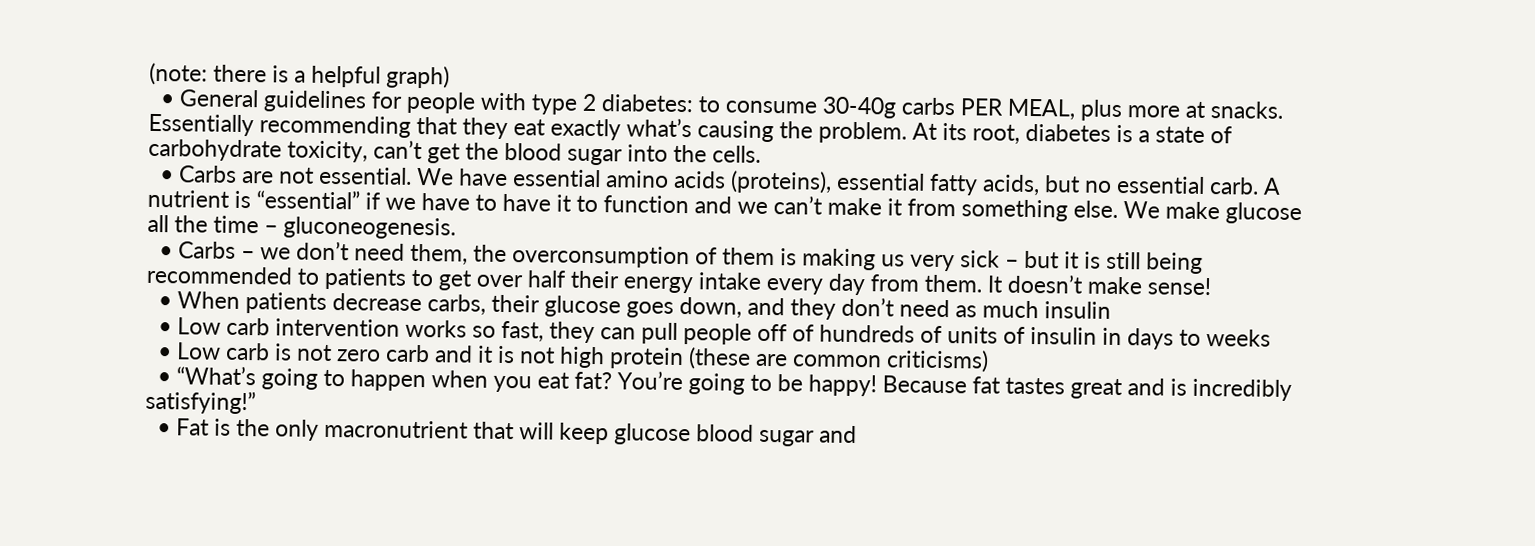(note: there is a helpful graph)
  • General guidelines for people with type 2 diabetes: to consume 30-40g carbs PER MEAL, plus more at snacks. Essentially recommending that they eat exactly what’s causing the problem. At its root, diabetes is a state of carbohydrate toxicity, can’t get the blood sugar into the cells.
  • Carbs are not essential. We have essential amino acids (proteins), essential fatty acids, but no essential carb. A nutrient is “essential” if we have to have it to function and we can’t make it from something else. We make glucose all the time – gluconeogenesis.
  • Carbs – we don’t need them, the overconsumption of them is making us very sick – but it is still being recommended to patients to get over half their energy intake every day from them. It doesn’t make sense!
  • When patients decrease carbs, their glucose goes down, and they don’t need as much insulin
  • Low carb intervention works so fast, they can pull people off of hundreds of units of insulin in days to weeks
  • Low carb is not zero carb and it is not high protein (these are common criticisms)
  • “What’s going to happen when you eat fat? You’re going to be happy! Because fat tastes great and is incredibly satisfying!”
  • Fat is the only macronutrient that will keep glucose blood sugar and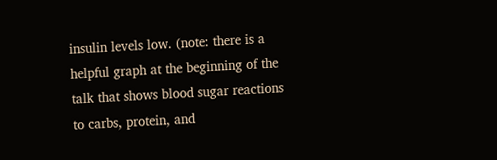insulin levels low. (note: there is a helpful graph at the beginning of the talk that shows blood sugar reactions to carbs, protein, and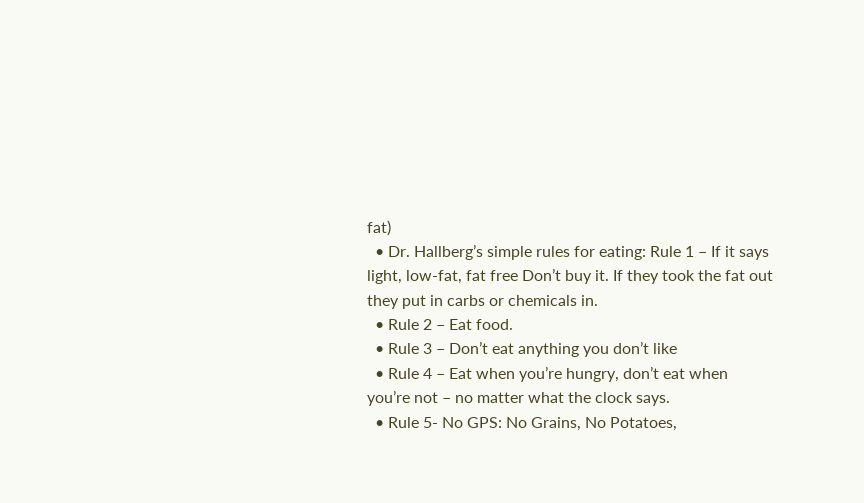fat)
  • Dr. Hallberg’s simple rules for eating: Rule 1 – If it says light, low-fat, fat free Don’t buy it. If they took the fat out they put in carbs or chemicals in.
  • Rule 2 – Eat food.
  • Rule 3 – Don’t eat anything you don’t like
  • Rule 4 – Eat when you’re hungry, don’t eat when you’re not – no matter what the clock says.
  • Rule 5- No GPS: No Grains, No Potatoes,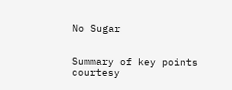No Sugar


Summary of key points courtesy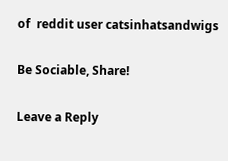of  reddit user catsinhatsandwigs

Be Sociable, Share!

Leave a Reply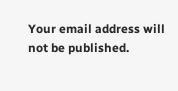Your email address will not be published.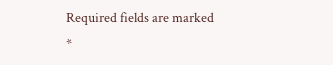Required fields are marked *